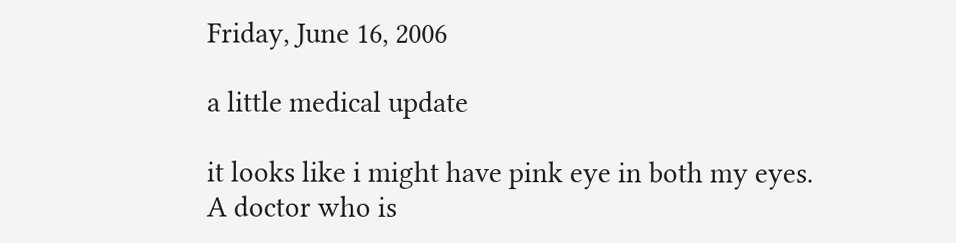Friday, June 16, 2006

a little medical update

it looks like i might have pink eye in both my eyes.
A doctor who is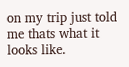on my trip just told me thats what it looks like.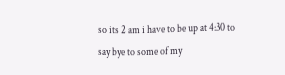so its 2 am i have to be up at 4:30 to say bye to some of my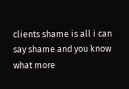clients shame is all i can say shame and you know what more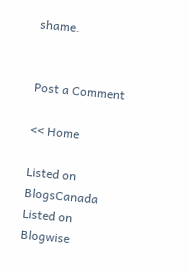shame.


Post a Comment

<< Home

Listed on BlogsCanada Listed on Blogwise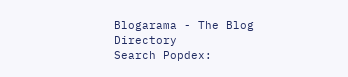Blogarama - The Blog Directory
Search Popdex: